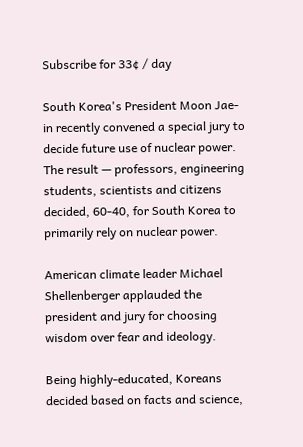Subscribe for 33¢ / day

South Korea's President Moon Jae-in recently convened a special jury to decide future use of nuclear power. The result — professors, engineering students, scientists and citizens decided, 60-40, for South Korea to primarily rely on nuclear power.

American climate leader Michael Shellenberger applauded the president and jury for choosing wisdom over fear and ideology.

Being highly-educated, Koreans decided based on facts and science,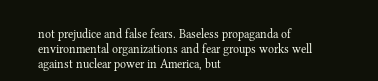not prejudice and false fears. Baseless propaganda of environmental organizations and fear groups works well against nuclear power in America, but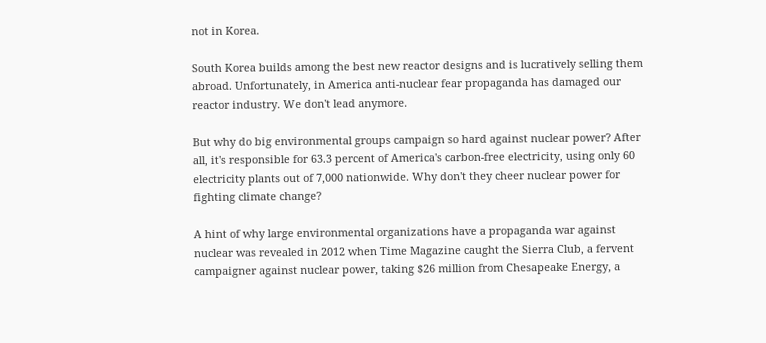not in Korea.

South Korea builds among the best new reactor designs and is lucratively selling them abroad. Unfortunately, in America anti-nuclear fear propaganda has damaged our reactor industry. We don't lead anymore.

But why do big environmental groups campaign so hard against nuclear power? After all, it's responsible for 63.3 percent of America's carbon-free electricity, using only 60 electricity plants out of 7,000 nationwide. Why don't they cheer nuclear power for fighting climate change?

A hint of why large environmental organizations have a propaganda war against nuclear was revealed in 2012 when Time Magazine caught the Sierra Club, a fervent campaigner against nuclear power, taking $26 million from Chesapeake Energy, a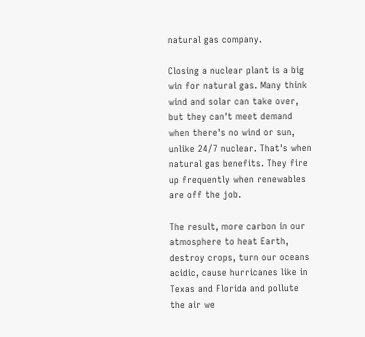natural gas company.

Closing a nuclear plant is a big win for natural gas. Many think wind and solar can take over, but they can't meet demand when there's no wind or sun, unlike 24/7 nuclear. That's when natural gas benefits. They fire up frequently when renewables are off the job.

The result, more carbon in our atmosphere to heat Earth, destroy crops, turn our oceans acidic, cause hurricanes like in Texas and Florida and pollute the air we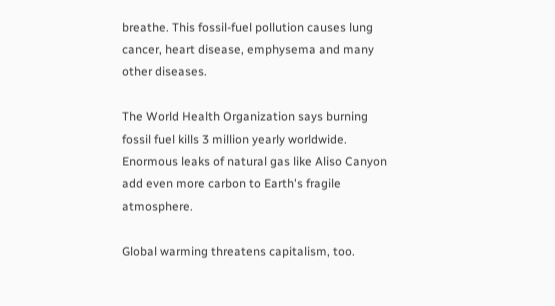breathe. This fossil-fuel pollution causes lung cancer, heart disease, emphysema and many other diseases.

The World Health Organization says burning fossil fuel kills 3 million yearly worldwide. Enormous leaks of natural gas like Aliso Canyon add even more carbon to Earth's fragile atmosphere.

Global warming threatens capitalism, too.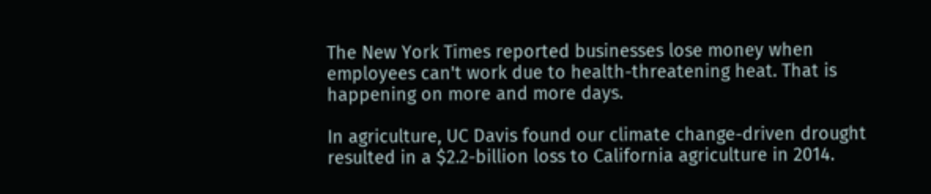The New York Times reported businesses lose money when employees can't work due to health-threatening heat. That is happening on more and more days.

In agriculture, UC Davis found our climate change-driven drought resulted in a $2.2-billion loss to California agriculture in 2014.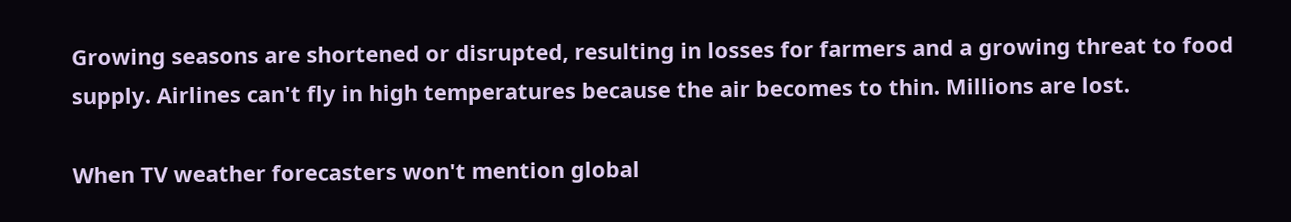Growing seasons are shortened or disrupted, resulting in losses for farmers and a growing threat to food supply. Airlines can't fly in high temperatures because the air becomes to thin. Millions are lost.

When TV weather forecasters won't mention global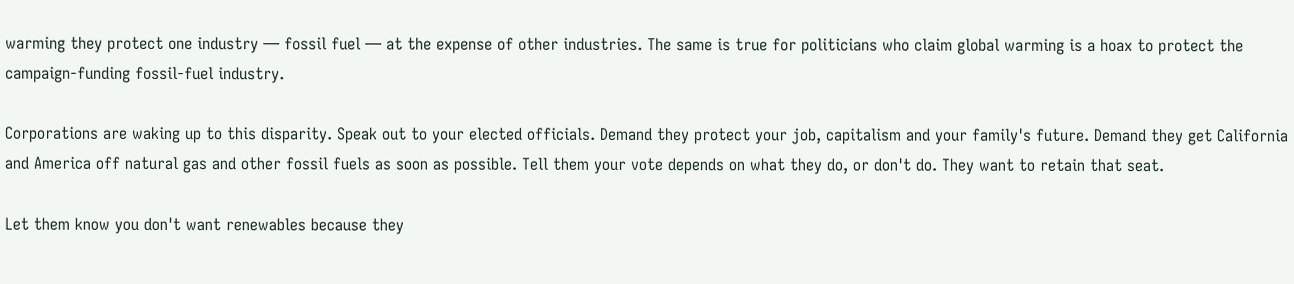warming they protect one industry — fossil fuel — at the expense of other industries. The same is true for politicians who claim global warming is a hoax to protect the campaign-funding fossil-fuel industry.

Corporations are waking up to this disparity. Speak out to your elected officials. Demand they protect your job, capitalism and your family's future. Demand they get California and America off natural gas and other fossil fuels as soon as possible. Tell them your vote depends on what they do, or don't do. They want to retain that seat.

Let them know you don't want renewables because they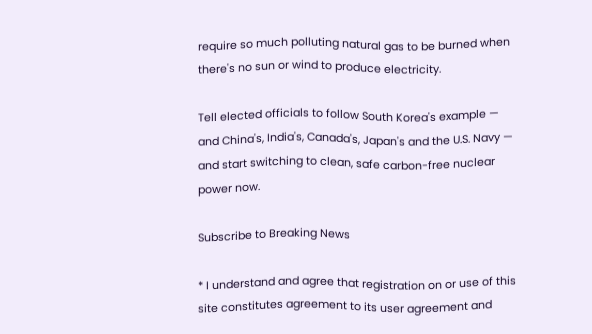require so much polluting natural gas to be burned when there's no sun or wind to produce electricity.

Tell elected officials to follow South Korea's example — and China's, India's, Canada's, Japan's and the U.S. Navy — and start switching to clean, safe carbon-free nuclear power now.

Subscribe to Breaking News

* I understand and agree that registration on or use of this site constitutes agreement to its user agreement and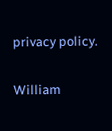privacy policy.

William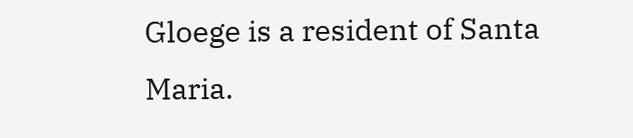Gloege is a resident of Santa Maria.